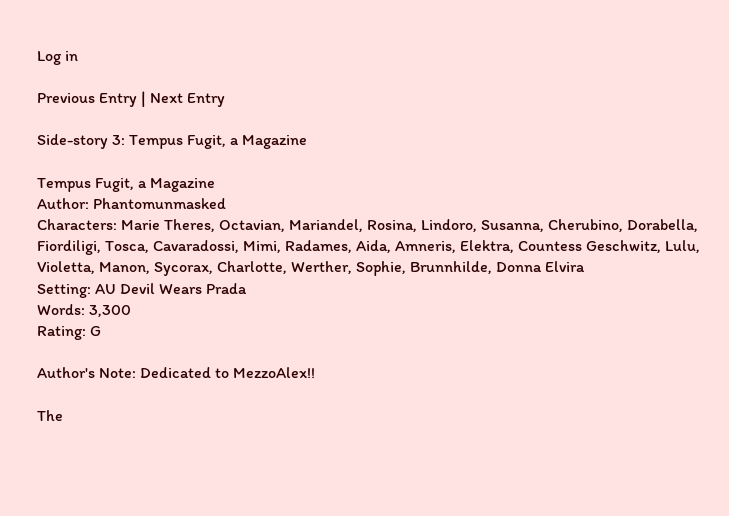Log in

Previous Entry | Next Entry

Side-story 3: Tempus Fugit, a Magazine

Tempus Fugit, a Magazine
Author: Phantomunmasked
Characters: Marie Theres, Octavian, Mariandel, Rosina, Lindoro, Susanna, Cherubino, Dorabella, Fiordiligi, Tosca, Cavaradossi, Mimi, Radames, Aida, Amneris, Elektra, Countess Geschwitz, Lulu, Violetta, Manon, Sycorax, Charlotte, Werther, Sophie, Brunnhilde, Donna Elvira
Setting: AU Devil Wears Prada
Words: 3,300
Rating: G

Author's Note: Dedicated to MezzoAlex!!

The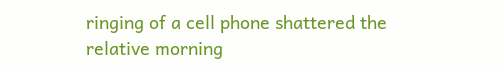ringing of a cell phone shattered the relative morning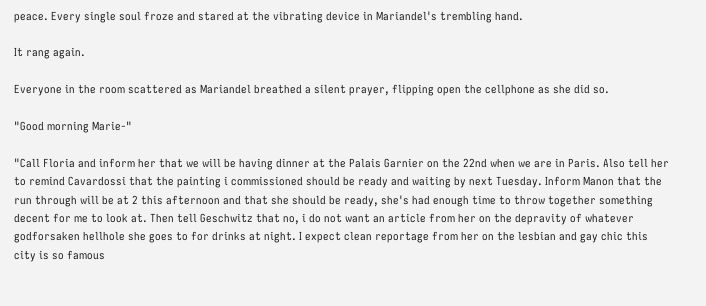peace. Every single soul froze and stared at the vibrating device in Mariandel's trembling hand.

It rang again.

Everyone in the room scattered as Mariandel breathed a silent prayer, flipping open the cellphone as she did so.

"Good morning Marie-"

"Call Floria and inform her that we will be having dinner at the Palais Garnier on the 22nd when we are in Paris. Also tell her to remind Cavardossi that the painting i commissioned should be ready and waiting by next Tuesday. Inform Manon that the run through will be at 2 this afternoon and that she should be ready, she's had enough time to throw together something decent for me to look at. Then tell Geschwitz that no, i do not want an article from her on the depravity of whatever godforsaken hellhole she goes to for drinks at night. I expect clean reportage from her on the lesbian and gay chic this city is so famous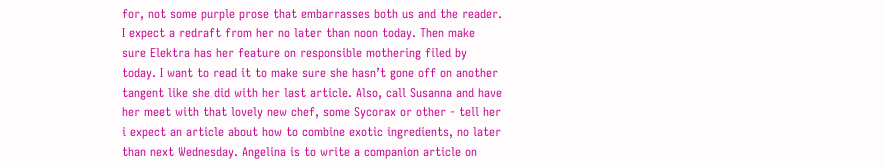for, not some purple prose that embarrasses both us and the reader. I expect a redraft from her no later than noon today. Then make sure Elektra has her feature on responsible mothering filed by today. I want to read it to make sure she hasn’t gone off on another tangent like she did with her last article. Also, call Susanna and have her meet with that lovely new chef, some Sycorax or other - tell her i expect an article about how to combine exotic ingredients, no later than next Wednesday. Angelina is to write a companion article on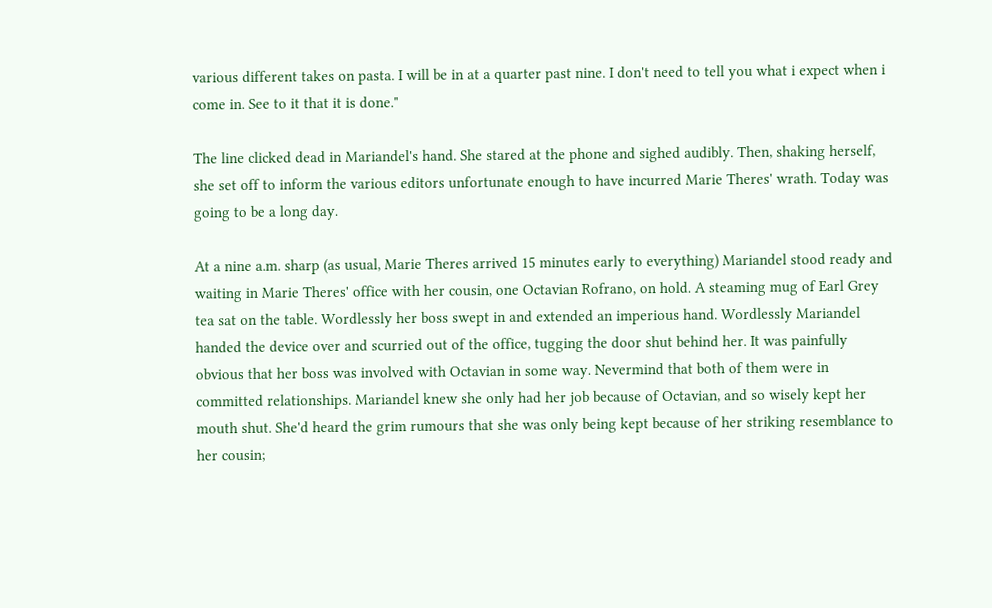various different takes on pasta. I will be in at a quarter past nine. I don't need to tell you what i expect when i come in. See to it that it is done."

The line clicked dead in Mariandel's hand. She stared at the phone and sighed audibly. Then, shaking herself, she set off to inform the various editors unfortunate enough to have incurred Marie Theres' wrath. Today was going to be a long day.

At a nine a.m. sharp (as usual, Marie Theres arrived 15 minutes early to everything) Mariandel stood ready and waiting in Marie Theres' office with her cousin, one Octavian Rofrano, on hold. A steaming mug of Earl Grey tea sat on the table. Wordlessly her boss swept in and extended an imperious hand. Wordlessly Mariandel handed the device over and scurried out of the office, tugging the door shut behind her. It was painfully obvious that her boss was involved with Octavian in some way. Nevermind that both of them were in committed relationships. Mariandel knew she only had her job because of Octavian, and so wisely kept her mouth shut. She'd heard the grim rumours that she was only being kept because of her striking resemblance to her cousin;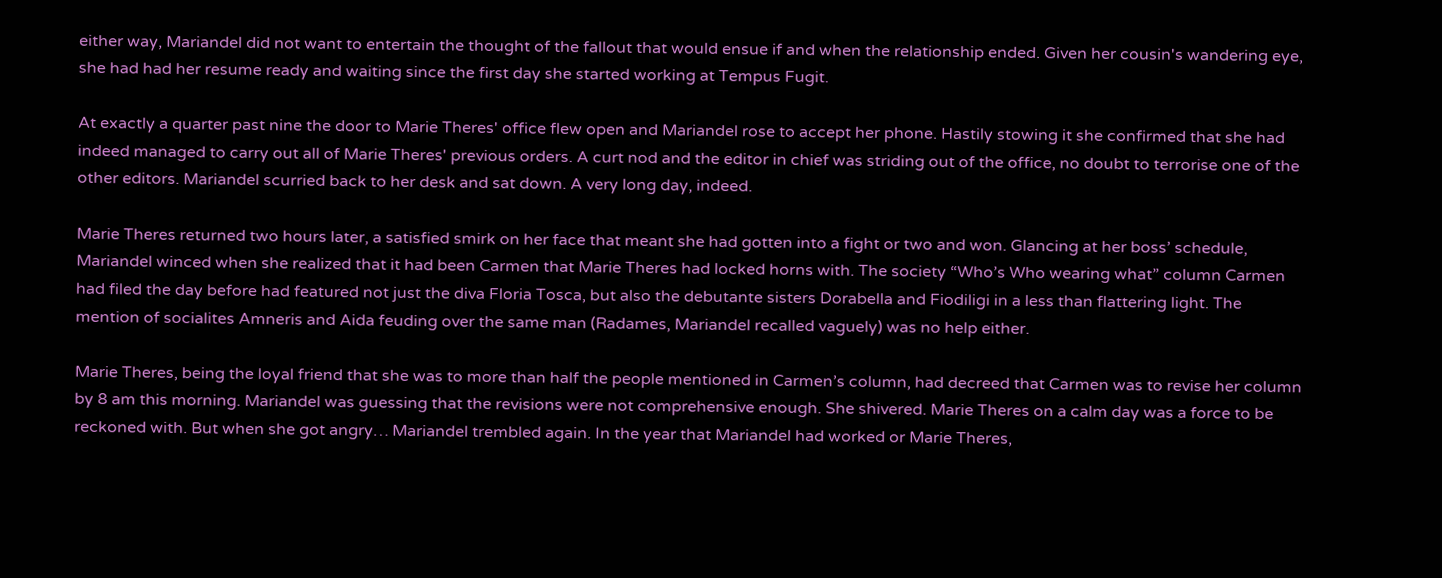either way, Mariandel did not want to entertain the thought of the fallout that would ensue if and when the relationship ended. Given her cousin's wandering eye, she had had her resume ready and waiting since the first day she started working at Tempus Fugit.

At exactly a quarter past nine the door to Marie Theres' office flew open and Mariandel rose to accept her phone. Hastily stowing it she confirmed that she had indeed managed to carry out all of Marie Theres' previous orders. A curt nod and the editor in chief was striding out of the office, no doubt to terrorise one of the other editors. Mariandel scurried back to her desk and sat down. A very long day, indeed.

Marie Theres returned two hours later, a satisfied smirk on her face that meant she had gotten into a fight or two and won. Glancing at her boss’ schedule, Mariandel winced when she realized that it had been Carmen that Marie Theres had locked horns with. The society “Who’s Who wearing what” column Carmen had filed the day before had featured not just the diva Floria Tosca, but also the debutante sisters Dorabella and Fiodiligi in a less than flattering light. The mention of socialites Amneris and Aida feuding over the same man (Radames, Mariandel recalled vaguely) was no help either.

Marie Theres, being the loyal friend that she was to more than half the people mentioned in Carmen’s column, had decreed that Carmen was to revise her column by 8 am this morning. Mariandel was guessing that the revisions were not comprehensive enough. She shivered. Marie Theres on a calm day was a force to be reckoned with. But when she got angry… Mariandel trembled again. In the year that Mariandel had worked or Marie Theres,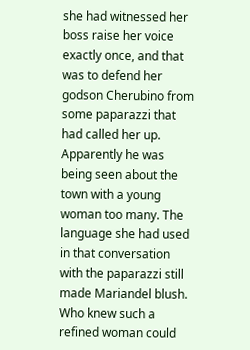she had witnessed her boss raise her voice exactly once, and that was to defend her godson Cherubino from some paparazzi that had called her up. Apparently he was being seen about the town with a young woman too many. The language she had used in that conversation with the paparazzi still made Mariandel blush. Who knew such a refined woman could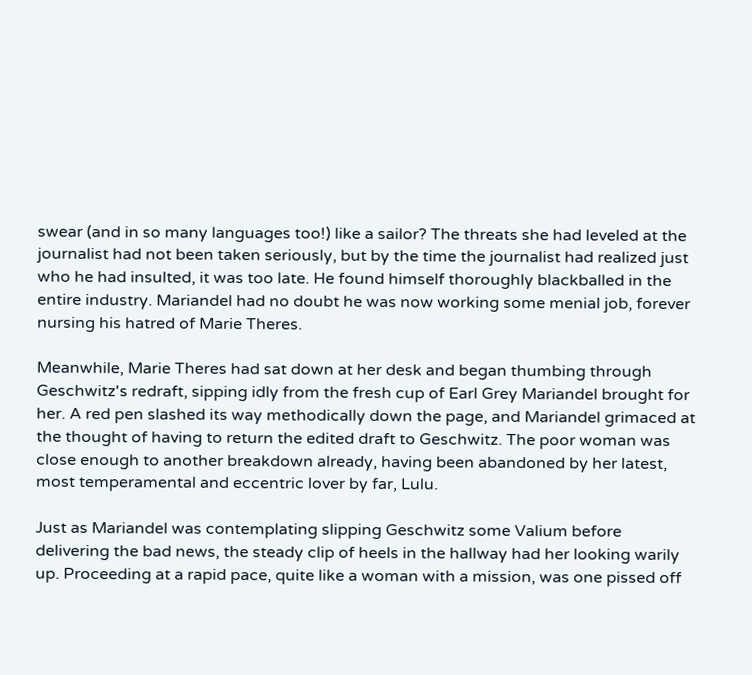swear (and in so many languages too!) like a sailor? The threats she had leveled at the journalist had not been taken seriously, but by the time the journalist had realized just who he had insulted, it was too late. He found himself thoroughly blackballed in the entire industry. Mariandel had no doubt he was now working some menial job, forever nursing his hatred of Marie Theres.

Meanwhile, Marie Theres had sat down at her desk and began thumbing through Geschwitz's redraft, sipping idly from the fresh cup of Earl Grey Mariandel brought for her. A red pen slashed its way methodically down the page, and Mariandel grimaced at the thought of having to return the edited draft to Geschwitz. The poor woman was close enough to another breakdown already, having been abandoned by her latest, most temperamental and eccentric lover by far, Lulu.

Just as Mariandel was contemplating slipping Geschwitz some Valium before delivering the bad news, the steady clip of heels in the hallway had her looking warily up. Proceeding at a rapid pace, quite like a woman with a mission, was one pissed off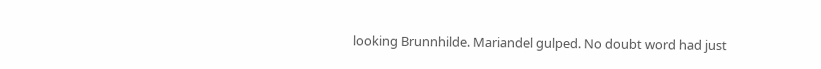looking Brunnhilde. Mariandel gulped. No doubt word had just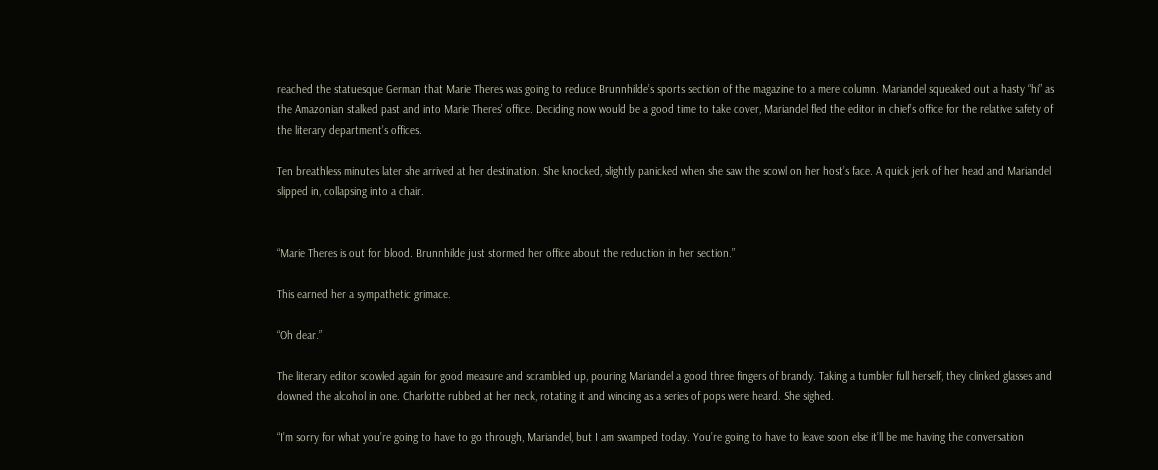reached the statuesque German that Marie Theres was going to reduce Brunnhilde’s sports section of the magazine to a mere column. Mariandel squeaked out a hasty “hi” as the Amazonian stalked past and into Marie Theres’ office. Deciding now would be a good time to take cover, Mariandel fled the editor in chief’s office for the relative safety of the literary department’s offices.

Ten breathless minutes later she arrived at her destination. She knocked, slightly panicked when she saw the scowl on her host’s face. A quick jerk of her head and Mariandel slipped in, collapsing into a chair.


“Marie Theres is out for blood. Brunnhilde just stormed her office about the reduction in her section.”

This earned her a sympathetic grimace.

“Oh dear.”

The literary editor scowled again for good measure and scrambled up, pouring Mariandel a good three fingers of brandy. Taking a tumbler full herself, they clinked glasses and downed the alcohol in one. Charlotte rubbed at her neck, rotating it and wincing as a series of pops were heard. She sighed.

“I’m sorry for what you’re going to have to go through, Mariandel, but I am swamped today. You’re going to have to leave soon else it’ll be me having the conversation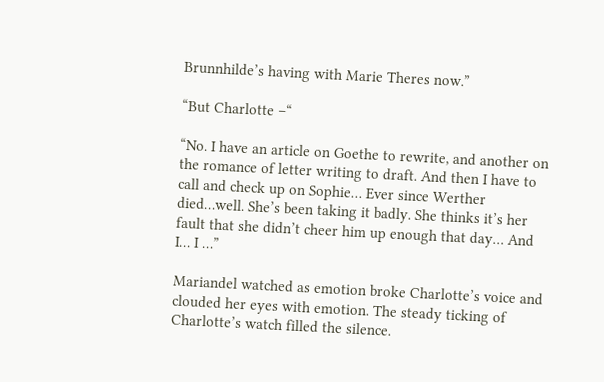Brunnhilde’s having with Marie Theres now.”

“But Charlotte –“

“No. I have an article on Goethe to rewrite, and another on the romance of letter writing to draft. And then I have to call and check up on Sophie… Ever since Werther died…well. She’s been taking it badly. She thinks it’s her fault that she didn’t cheer him up enough that day… And I… I …”

Mariandel watched as emotion broke Charlotte’s voice and clouded her eyes with emotion. The steady ticking of Charlotte’s watch filled the silence.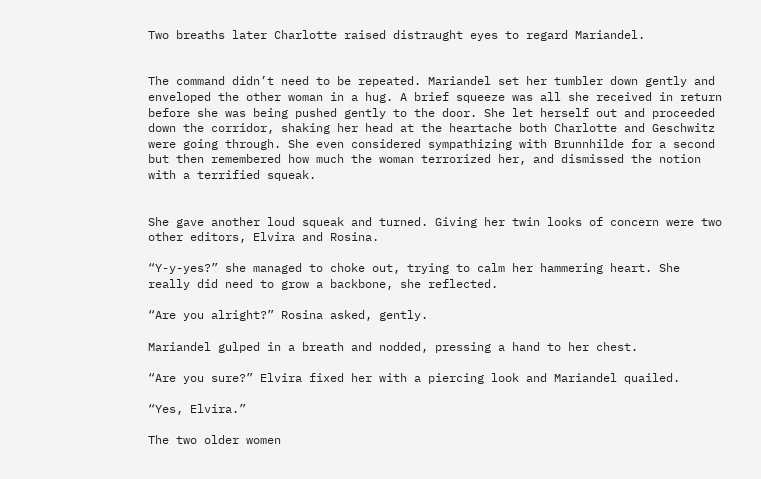Two breaths later Charlotte raised distraught eyes to regard Mariandel.


The command didn’t need to be repeated. Mariandel set her tumbler down gently and enveloped the other woman in a hug. A brief squeeze was all she received in return before she was being pushed gently to the door. She let herself out and proceeded down the corridor, shaking her head at the heartache both Charlotte and Geschwitz were going through. She even considered sympathizing with Brunnhilde for a second but then remembered how much the woman terrorized her, and dismissed the notion with a terrified squeak.


She gave another loud squeak and turned. Giving her twin looks of concern were two other editors, Elvira and Rosina.

“Y-y-yes?” she managed to choke out, trying to calm her hammering heart. She really did need to grow a backbone, she reflected.

“Are you alright?” Rosina asked, gently.

Mariandel gulped in a breath and nodded, pressing a hand to her chest.

“Are you sure?” Elvira fixed her with a piercing look and Mariandel quailed.

“Yes, Elvira.”

The two older women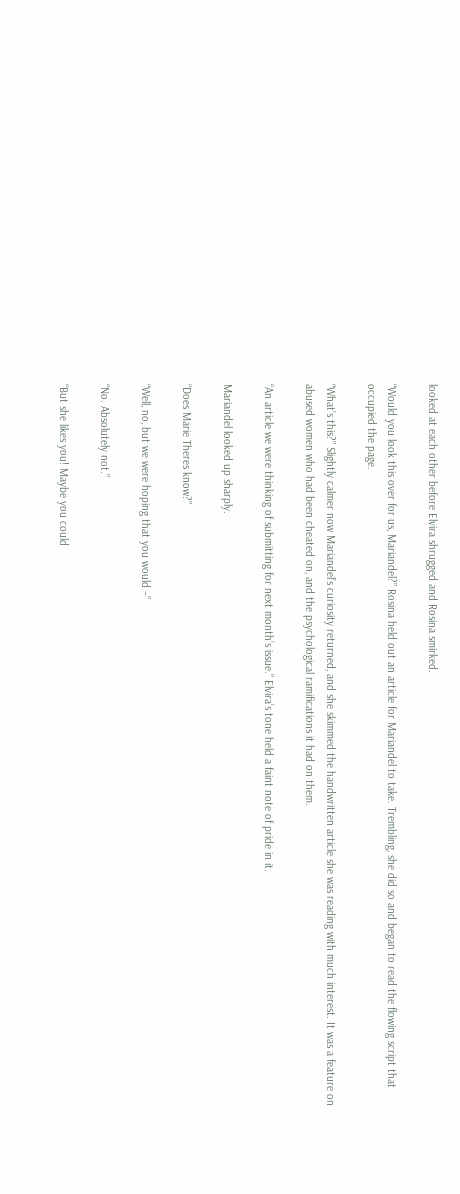looked at each other before Elvira shrugged and Rosina smirked.

“Would you look this over for us, Mariandel?” Rosina held out an article for Mariandel to take. Trembling, she did so and began to read the flowing script that occupied the page.

“What’s this?” Slightly calmer now Mariandel’s curiosity returned, and she skimmed the handwritten article she was reading with much interest. It was a feature on abused women who had been cheated on, and the psychological ramifications it had on them.

“An article we were thinking of submitting for next month’s issue.” Elvira’s tone held a faint note of pride in it.

Mariandel looked up sharply.

“Does Marie Theres know?”

“Well, no, but we were hoping that you would –”

“No. Absolutely not.”

“But she likes you! Maybe you could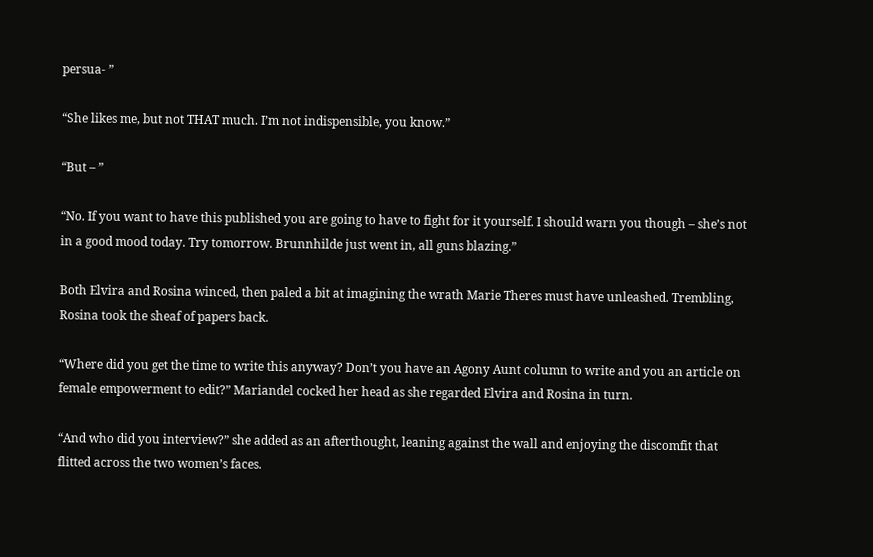persua- ”

“She likes me, but not THAT much. I’m not indispensible, you know.”

“But – ”

“No. If you want to have this published you are going to have to fight for it yourself. I should warn you though – she’s not in a good mood today. Try tomorrow. Brunnhilde just went in, all guns blazing.”

Both Elvira and Rosina winced, then paled a bit at imagining the wrath Marie Theres must have unleashed. Trembling, Rosina took the sheaf of papers back.

“Where did you get the time to write this anyway? Don’t you have an Agony Aunt column to write and you an article on female empowerment to edit?” Mariandel cocked her head as she regarded Elvira and Rosina in turn.

“And who did you interview?” she added as an afterthought, leaning against the wall and enjoying the discomfit that flitted across the two women’s faces.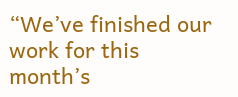“We’ve finished our work for this month’s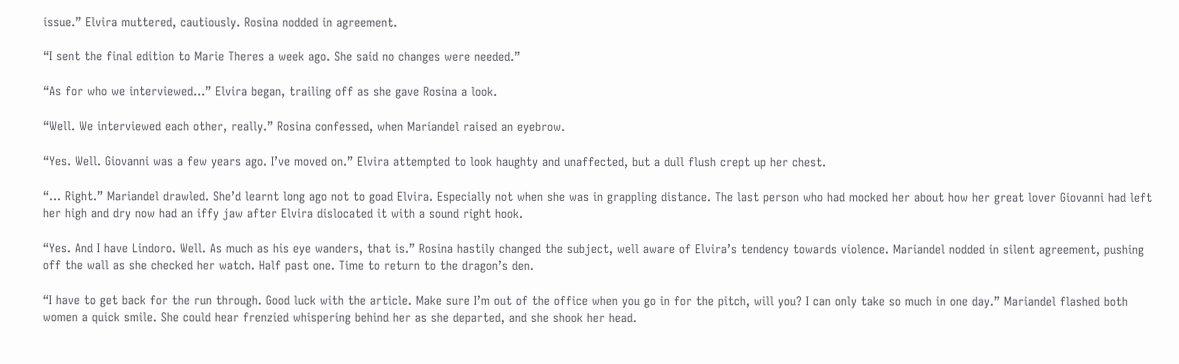issue.” Elvira muttered, cautiously. Rosina nodded in agreement.

“I sent the final edition to Marie Theres a week ago. She said no changes were needed.”

“As for who we interviewed…” Elvira began, trailing off as she gave Rosina a look.

“Well. We interviewed each other, really.” Rosina confessed, when Mariandel raised an eyebrow.

“Yes. Well. Giovanni was a few years ago. I’ve moved on.” Elvira attempted to look haughty and unaffected, but a dull flush crept up her chest.

“… Right.” Mariandel drawled. She’d learnt long ago not to goad Elvira. Especially not when she was in grappling distance. The last person who had mocked her about how her great lover Giovanni had left her high and dry now had an iffy jaw after Elvira dislocated it with a sound right hook.

“Yes. And I have Lindoro. Well. As much as his eye wanders, that is.” Rosina hastily changed the subject, well aware of Elvira’s tendency towards violence. Mariandel nodded in silent agreement, pushing off the wall as she checked her watch. Half past one. Time to return to the dragon’s den.

“I have to get back for the run through. Good luck with the article. Make sure I’m out of the office when you go in for the pitch, will you? I can only take so much in one day.” Mariandel flashed both women a quick smile. She could hear frenzied whispering behind her as she departed, and she shook her head.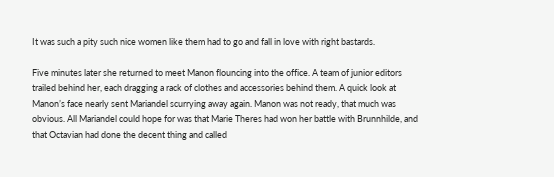It was such a pity such nice women like them had to go and fall in love with right bastards.

Five minutes later she returned to meet Manon flouncing into the office. A team of junior editors trailed behind her, each dragging a rack of clothes and accessories behind them. A quick look at Manon’s face nearly sent Mariandel scurrying away again. Manon was not ready, that much was obvious. All Mariandel could hope for was that Marie Theres had won her battle with Brunnhilde, and that Octavian had done the decent thing and called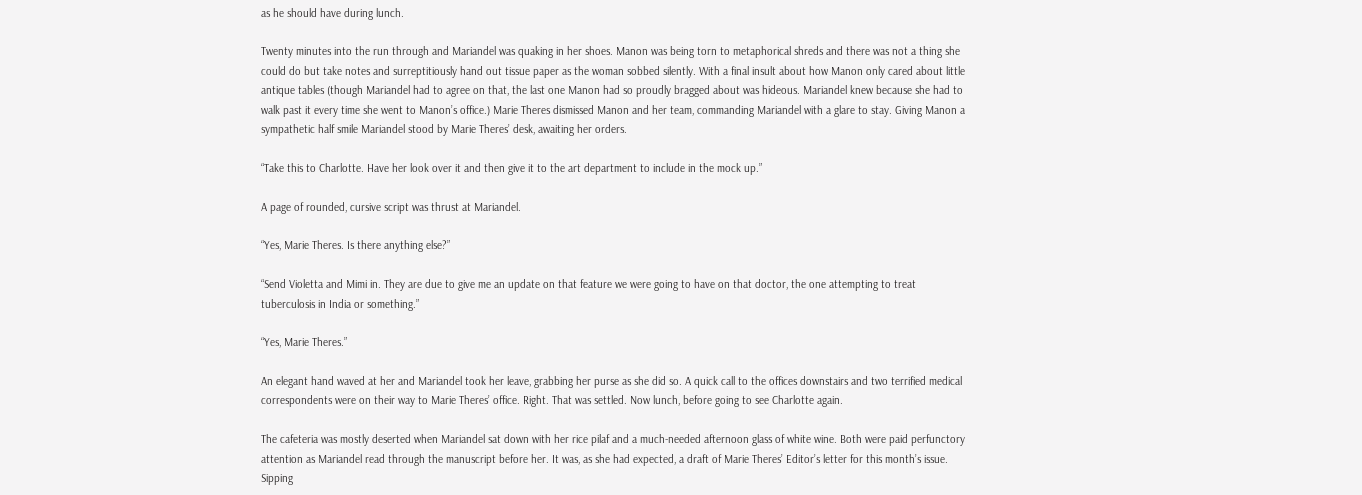as he should have during lunch.

Twenty minutes into the run through and Mariandel was quaking in her shoes. Manon was being torn to metaphorical shreds and there was not a thing she could do but take notes and surreptitiously hand out tissue paper as the woman sobbed silently. With a final insult about how Manon only cared about little antique tables (though Mariandel had to agree on that, the last one Manon had so proudly bragged about was hideous. Mariandel knew because she had to walk past it every time she went to Manon’s office.) Marie Theres dismissed Manon and her team, commanding Mariandel with a glare to stay. Giving Manon a sympathetic half smile Mariandel stood by Marie Theres’ desk, awaiting her orders.

“Take this to Charlotte. Have her look over it and then give it to the art department to include in the mock up.”

A page of rounded, cursive script was thrust at Mariandel.

“Yes, Marie Theres. Is there anything else?”

“Send Violetta and Mimi in. They are due to give me an update on that feature we were going to have on that doctor, the one attempting to treat tuberculosis in India or something.”

“Yes, Marie Theres.”

An elegant hand waved at her and Mariandel took her leave, grabbing her purse as she did so. A quick call to the offices downstairs and two terrified medical correspondents were on their way to Marie Theres’ office. Right. That was settled. Now lunch, before going to see Charlotte again.

The cafeteria was mostly deserted when Mariandel sat down with her rice pilaf and a much-needed afternoon glass of white wine. Both were paid perfunctory attention as Mariandel read through the manuscript before her. It was, as she had expected, a draft of Marie Theres’ Editor’s letter for this month’s issue. Sipping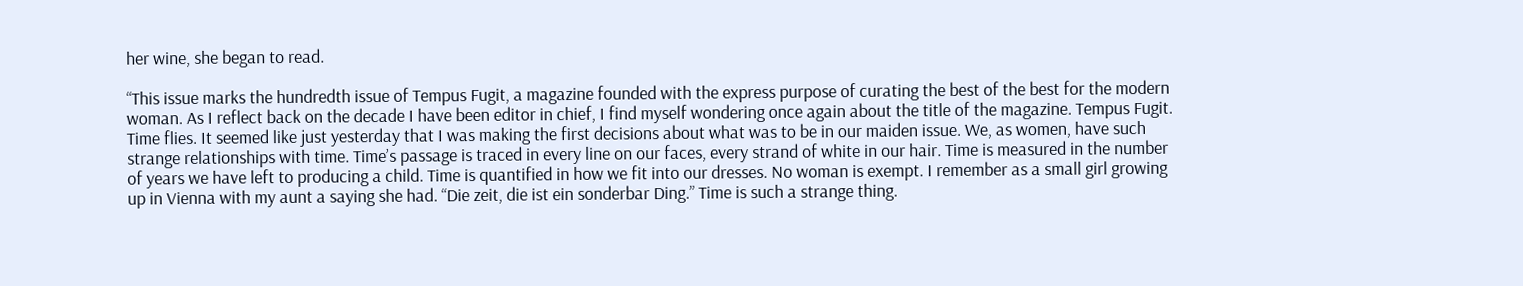her wine, she began to read.

“This issue marks the hundredth issue of Tempus Fugit, a magazine founded with the express purpose of curating the best of the best for the modern woman. As I reflect back on the decade I have been editor in chief, I find myself wondering once again about the title of the magazine. Tempus Fugit. Time flies. It seemed like just yesterday that I was making the first decisions about what was to be in our maiden issue. We, as women, have such strange relationships with time. Time’s passage is traced in every line on our faces, every strand of white in our hair. Time is measured in the number of years we have left to producing a child. Time is quantified in how we fit into our dresses. No woman is exempt. I remember as a small girl growing up in Vienna with my aunt a saying she had. “Die zeit, die ist ein sonderbar Ding.” Time is such a strange thing.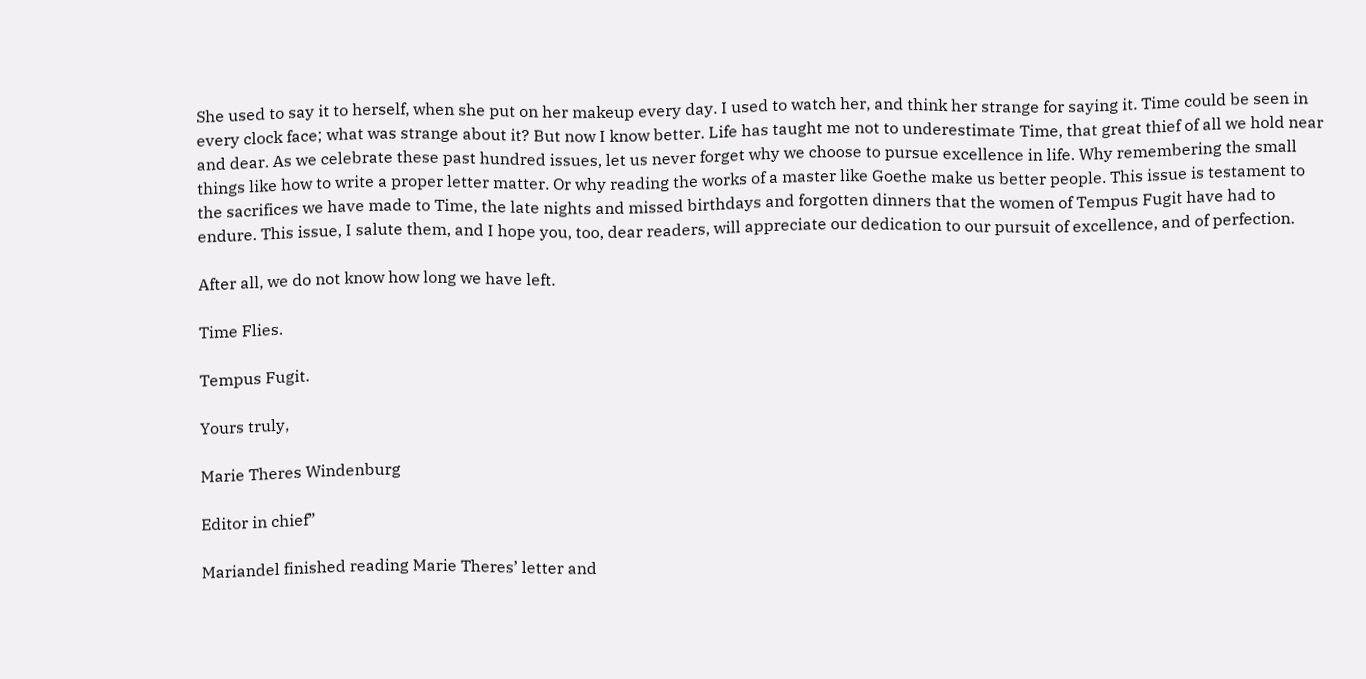She used to say it to herself, when she put on her makeup every day. I used to watch her, and think her strange for saying it. Time could be seen in every clock face; what was strange about it? But now I know better. Life has taught me not to underestimate Time, that great thief of all we hold near and dear. As we celebrate these past hundred issues, let us never forget why we choose to pursue excellence in life. Why remembering the small things like how to write a proper letter matter. Or why reading the works of a master like Goethe make us better people. This issue is testament to the sacrifices we have made to Time, the late nights and missed birthdays and forgotten dinners that the women of Tempus Fugit have had to endure. This issue, I salute them, and I hope you, too, dear readers, will appreciate our dedication to our pursuit of excellence, and of perfection.

After all, we do not know how long we have left.

Time Flies.

Tempus Fugit.

Yours truly,

Marie Theres Windenburg

Editor in chief”

Mariandel finished reading Marie Theres’ letter and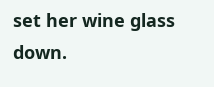set her wine glass down.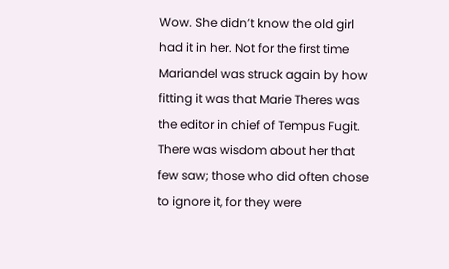Wow. She didn’t know the old girl had it in her. Not for the first time Mariandel was struck again by how fitting it was that Marie Theres was the editor in chief of Tempus Fugit. There was wisdom about her that few saw; those who did often chose to ignore it, for they were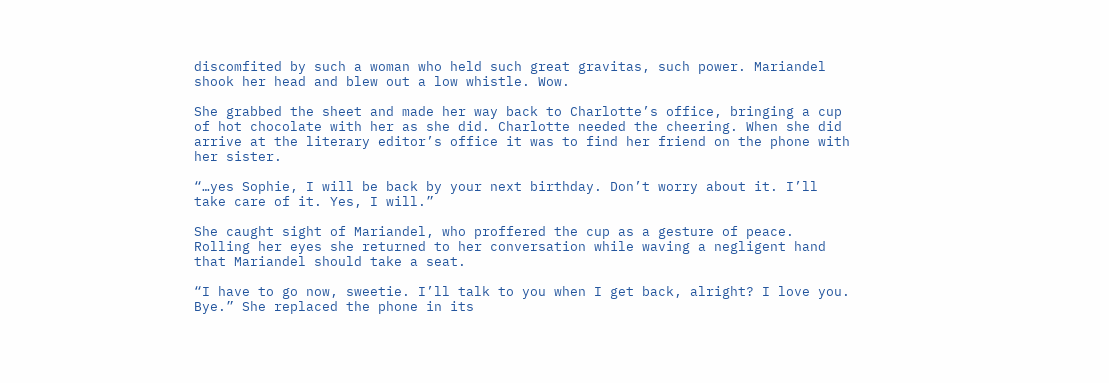discomfited by such a woman who held such great gravitas, such power. Mariandel shook her head and blew out a low whistle. Wow.

She grabbed the sheet and made her way back to Charlotte’s office, bringing a cup of hot chocolate with her as she did. Charlotte needed the cheering. When she did arrive at the literary editor’s office it was to find her friend on the phone with her sister.

“…yes Sophie, I will be back by your next birthday. Don’t worry about it. I’ll take care of it. Yes, I will.”

She caught sight of Mariandel, who proffered the cup as a gesture of peace. Rolling her eyes she returned to her conversation while waving a negligent hand that Mariandel should take a seat.

“I have to go now, sweetie. I’ll talk to you when I get back, alright? I love you. Bye.” She replaced the phone in its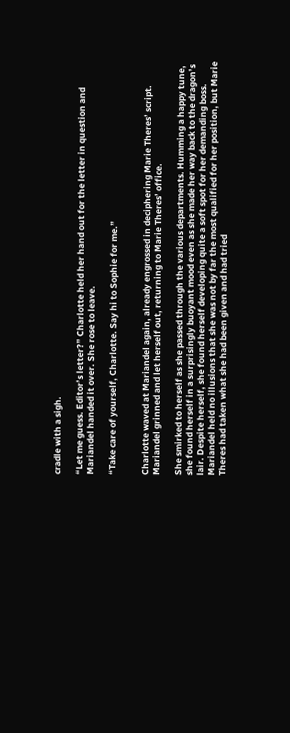cradle with a sigh.

“Let me guess. Editor’s letter?” Charlotte held her hand out for the letter in question and Mariandel handed it over. She rose to leave.

“Take care of yourself, Charlotte. Say hi to Sophie for me.”


Charlotte waved at Mariandel again, already engrossed in deciphering Marie Theres’ script. Mariandel grinned and let herself out, returning to Marie Theres’ office.

She smirked to herself as she passed through the various departments. Humming a happy tune, she found herself in a surprisingly buoyant mood even as she made her way back to the dragon’s lair. Despite herself, she found herself developing quite a soft spot for her demanding boss. Mariandel held no illusions that she was not by far the most qualified for her position, but Marie Theres had taken what she had been given and had tried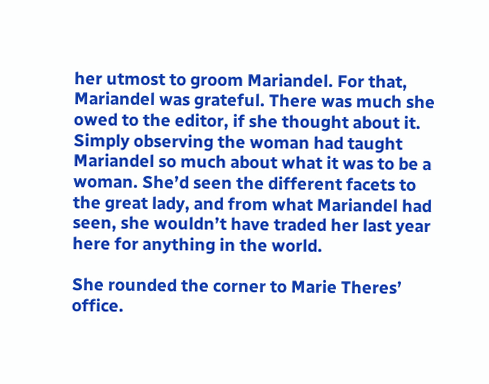her utmost to groom Mariandel. For that, Mariandel was grateful. There was much she owed to the editor, if she thought about it. Simply observing the woman had taught Mariandel so much about what it was to be a woman. She’d seen the different facets to the great lady, and from what Mariandel had seen, she wouldn’t have traded her last year here for anything in the world.

She rounded the corner to Marie Theres’ office.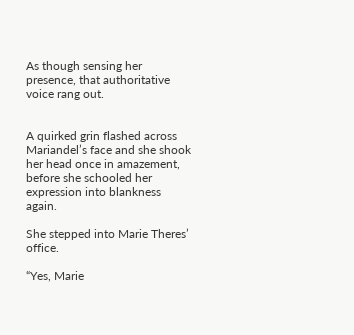As though sensing her presence, that authoritative voice rang out.


A quirked grin flashed across Mariandel’s face and she shook her head once in amazement, before she schooled her expression into blankness again.

She stepped into Marie Theres’ office.

“Yes, Marie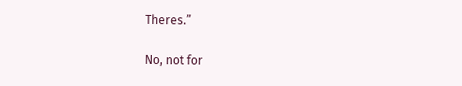Theres.”

No, not for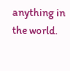anything in the world.